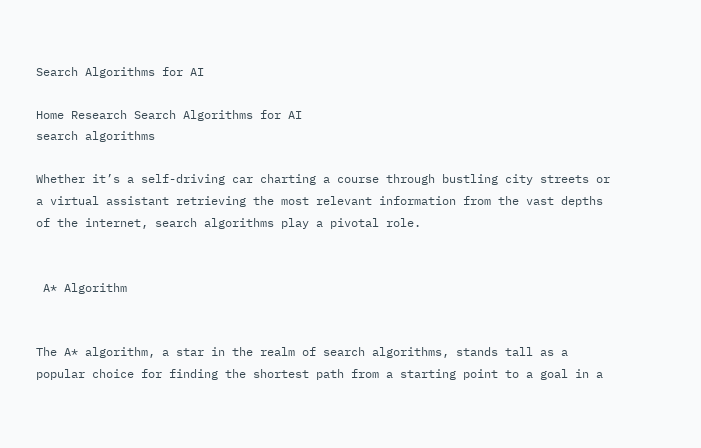Search Algorithms for AI

Home Research Search Algorithms for AI
search algorithms

Whether it’s a self-driving car charting a course through bustling city streets or a virtual assistant retrieving the most relevant information from the vast depths of the internet, search algorithms play a pivotal role.


 A* Algorithm


The A* algorithm, a star in the realm of search algorithms, stands tall as a popular choice for finding the shortest path from a starting point to a goal in a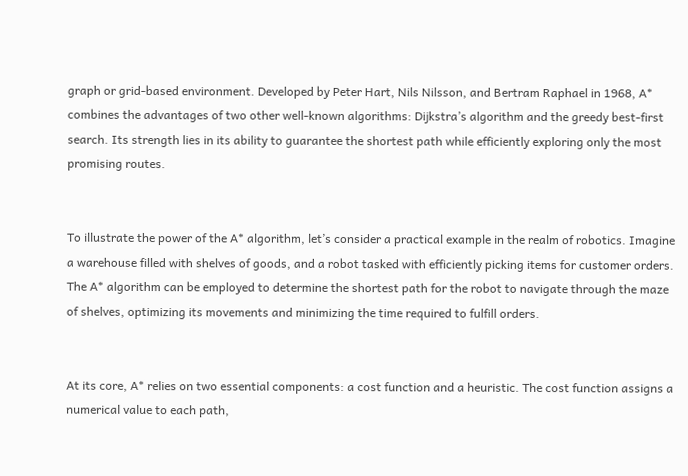graph or grid-based environment. Developed by Peter Hart, Nils Nilsson, and Bertram Raphael in 1968, A* combines the advantages of two other well-known algorithms: Dijkstra’s algorithm and the greedy best-first search. Its strength lies in its ability to guarantee the shortest path while efficiently exploring only the most promising routes.


To illustrate the power of the A* algorithm, let’s consider a practical example in the realm of robotics. Imagine a warehouse filled with shelves of goods, and a robot tasked with efficiently picking items for customer orders. The A* algorithm can be employed to determine the shortest path for the robot to navigate through the maze of shelves, optimizing its movements and minimizing the time required to fulfill orders.


At its core, A* relies on two essential components: a cost function and a heuristic. The cost function assigns a numerical value to each path,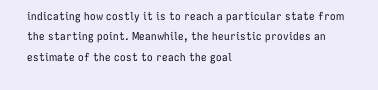indicating how costly it is to reach a particular state from the starting point. Meanwhile, the heuristic provides an estimate of the cost to reach the goal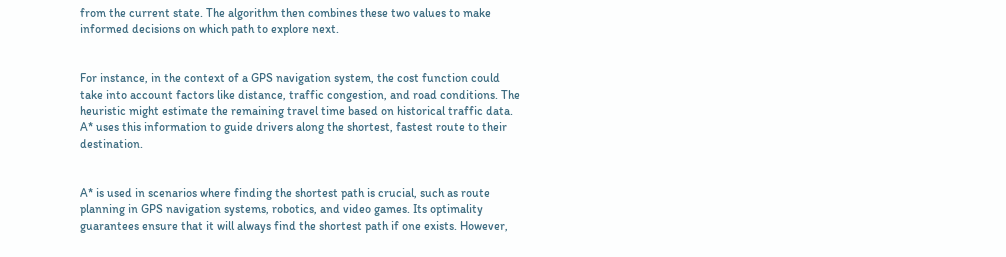from the current state. The algorithm then combines these two values to make informed decisions on which path to explore next.


For instance, in the context of a GPS navigation system, the cost function could take into account factors like distance, traffic congestion, and road conditions. The heuristic might estimate the remaining travel time based on historical traffic data. A* uses this information to guide drivers along the shortest, fastest route to their destination.


A* is used in scenarios where finding the shortest path is crucial, such as route planning in GPS navigation systems, robotics, and video games. Its optimality guarantees ensure that it will always find the shortest path if one exists. However,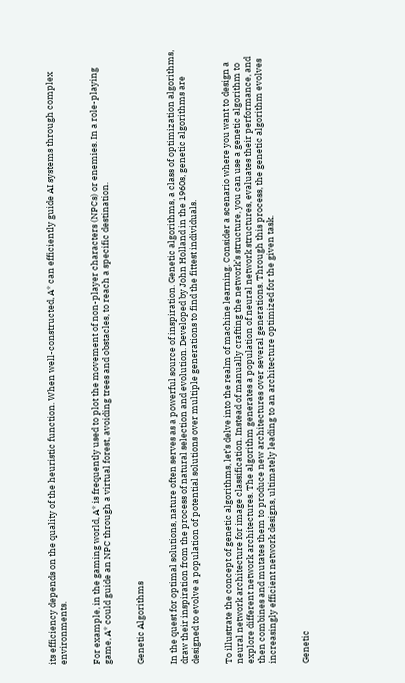its efficiency depends on the quality of the heuristic function. When well-constructed, A* can efficiently guide AI systems through complex environments.


For example, in the gaming world, A* is frequently used to plot the movement of non-player characters (NPCs) or enemies. In a role-playing game, A* could guide an NPC through a virtual forest, avoiding trees and obstacles, to reach a specific destination.


Genetic Algorithms


In the quest for optimal solutions, nature often serves as a powerful source of inspiration. Genetic algorithms, a class of optimization algorithms, draw their inspiration from the process of natural selection and evolution. Developed by John Holland in the 1960s, genetic algorithms are designed to evolve a population of potential solutions over multiple generations to find the fittest individuals.


To illustrate the concept of genetic algorithms, let’s delve into the realm of machine learning. Consider a scenario where you want to design a neural network architecture for image classification. Instead of manually crafting the network’s structure, you can use a genetic algorithm to explore different network architectures. The algorithm generates a population of neural network structures, evaluates their performance, and then combines and mutates them to produce new architectures over several generations. Through this process, the genetic algorithm evolves increasingly efficient network designs, ultimately leading to an architecture optimized for the given task.


Genetic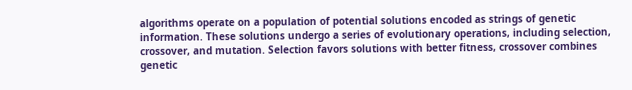algorithms operate on a population of potential solutions encoded as strings of genetic information. These solutions undergo a series of evolutionary operations, including selection, crossover, and mutation. Selection favors solutions with better fitness, crossover combines genetic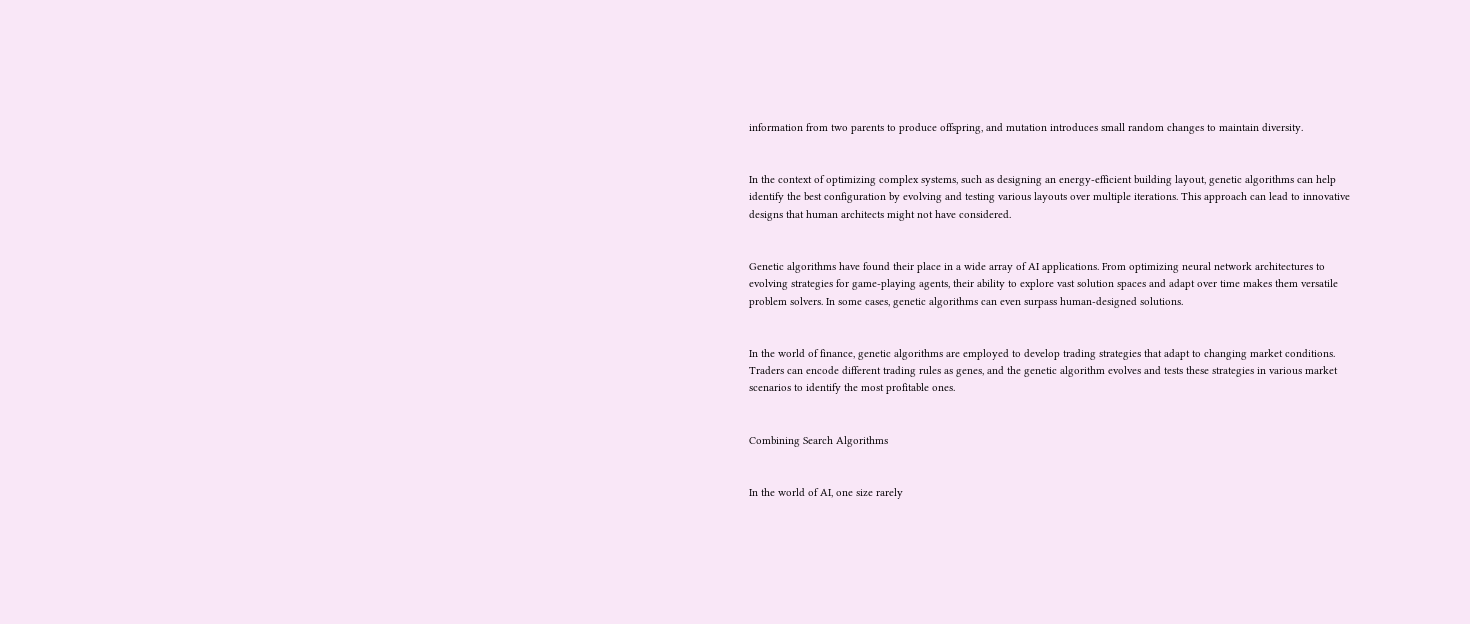information from two parents to produce offspring, and mutation introduces small random changes to maintain diversity.


In the context of optimizing complex systems, such as designing an energy-efficient building layout, genetic algorithms can help identify the best configuration by evolving and testing various layouts over multiple iterations. This approach can lead to innovative designs that human architects might not have considered.


Genetic algorithms have found their place in a wide array of AI applications. From optimizing neural network architectures to evolving strategies for game-playing agents, their ability to explore vast solution spaces and adapt over time makes them versatile problem solvers. In some cases, genetic algorithms can even surpass human-designed solutions.


In the world of finance, genetic algorithms are employed to develop trading strategies that adapt to changing market conditions. Traders can encode different trading rules as genes, and the genetic algorithm evolves and tests these strategies in various market scenarios to identify the most profitable ones.


Combining Search Algorithms


In the world of AI, one size rarely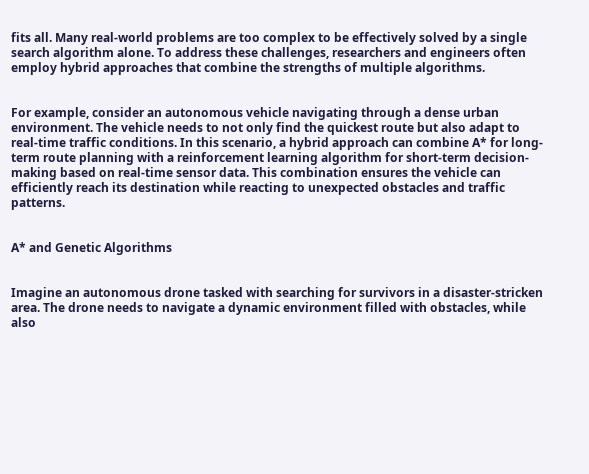fits all. Many real-world problems are too complex to be effectively solved by a single search algorithm alone. To address these challenges, researchers and engineers often employ hybrid approaches that combine the strengths of multiple algorithms.


For example, consider an autonomous vehicle navigating through a dense urban environment. The vehicle needs to not only find the quickest route but also adapt to real-time traffic conditions. In this scenario, a hybrid approach can combine A* for long-term route planning with a reinforcement learning algorithm for short-term decision-making based on real-time sensor data. This combination ensures the vehicle can efficiently reach its destination while reacting to unexpected obstacles and traffic patterns.


A* and Genetic Algorithms


Imagine an autonomous drone tasked with searching for survivors in a disaster-stricken area. The drone needs to navigate a dynamic environment filled with obstacles, while also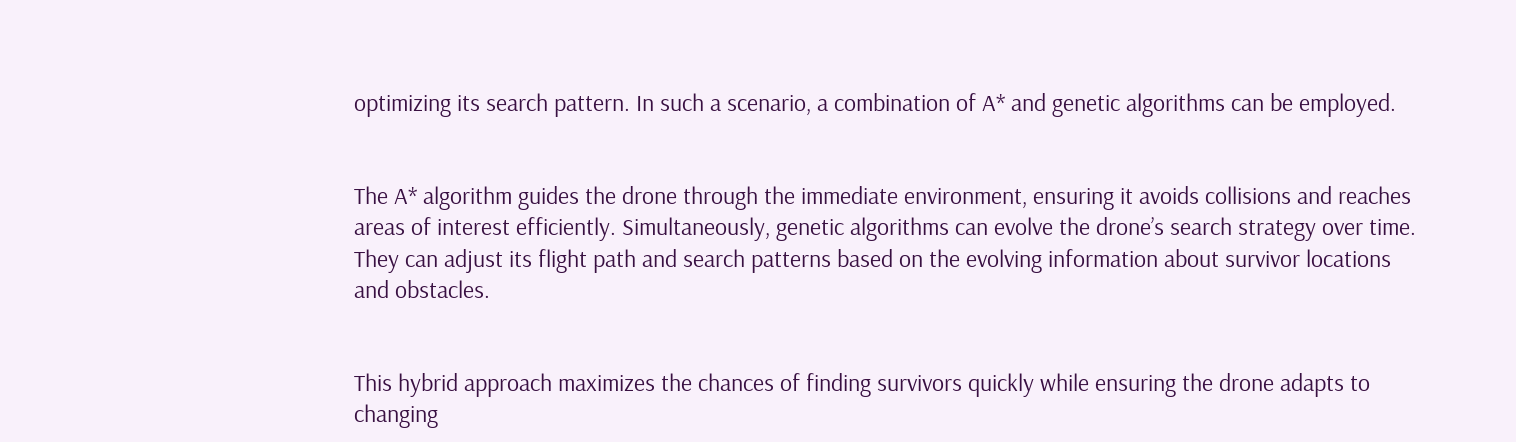optimizing its search pattern. In such a scenario, a combination of A* and genetic algorithms can be employed.


The A* algorithm guides the drone through the immediate environment, ensuring it avoids collisions and reaches areas of interest efficiently. Simultaneously, genetic algorithms can evolve the drone’s search strategy over time. They can adjust its flight path and search patterns based on the evolving information about survivor locations and obstacles.


This hybrid approach maximizes the chances of finding survivors quickly while ensuring the drone adapts to changing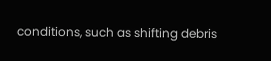conditions, such as shifting debris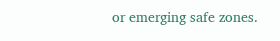or emerging safe zones.